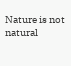Nature is not natural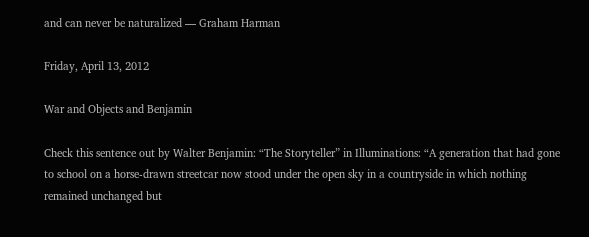and can never be naturalized — Graham Harman

Friday, April 13, 2012

War and Objects and Benjamin

Check this sentence out by Walter Benjamin: “The Storyteller” in Illuminations: “A generation that had gone to school on a horse-drawn streetcar now stood under the open sky in a countryside in which nothing remained unchanged but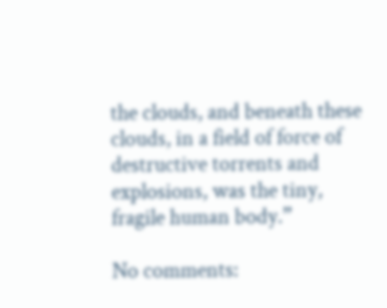the clouds, and beneath these clouds, in a field of force of destructive torrents and explosions, was the tiny, fragile human body.”

No comments: